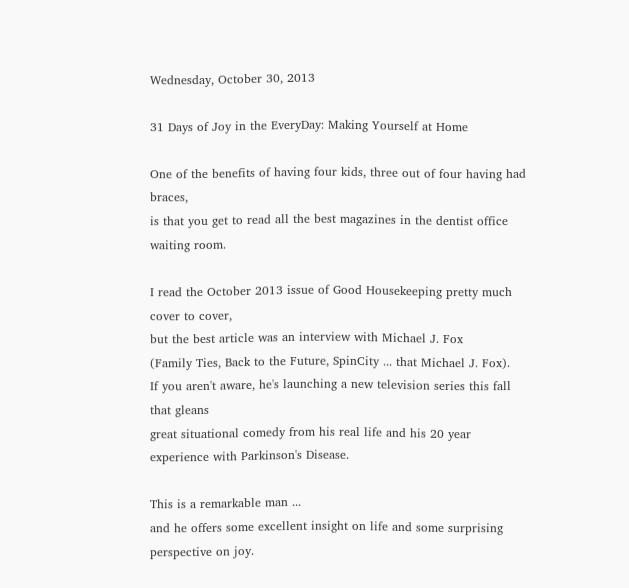Wednesday, October 30, 2013

31 Days of Joy in the EveryDay: Making Yourself at Home

One of the benefits of having four kids, three out of four having had braces,
is that you get to read all the best magazines in the dentist office waiting room.

I read the October 2013 issue of Good Housekeeping pretty much cover to cover,
but the best article was an interview with Michael J. Fox
(Family Ties, Back to the Future, SpinCity ... that Michael J. Fox).
If you aren't aware, he's launching a new television series this fall that gleans
great situational comedy from his real life and his 20 year experience with Parkinson's Disease.

This is a remarkable man ...
and he offers some excellent insight on life and some surprising perspective on joy.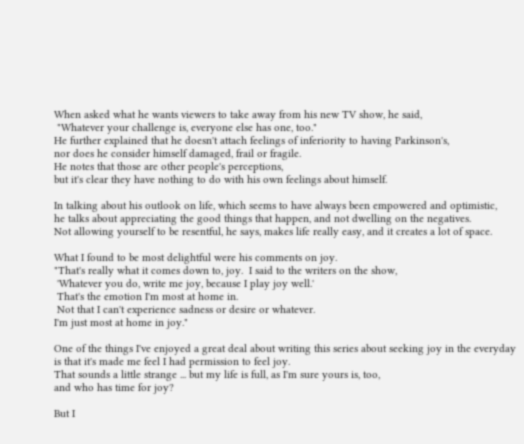When asked what he wants viewers to take away from his new TV show, he said,
 "Whatever your challenge is, everyone else has one, too."
He further explained that he doesn't attach feelings of inferiority to having Parkinson's,
nor does he consider himself damaged, frail or fragile.
He notes that those are other people's perceptions,
but it's clear they have nothing to do with his own feelings about himself.

In talking about his outlook on life, which seems to have always been empowered and optimistic,
he talks about appreciating the good things that happen, and not dwelling on the negatives.
Not allowing yourself to be resentful, he says, makes life really easy, and it creates a lot of space.

What I found to be most delightful were his comments on joy.
"That's really what it comes down to, joy.  I said to the writers on the show,
 'Whatever you do, write me joy, because I play joy well.'
 That's the emotion I'm most at home in.
 Not that I can't experience sadness or desire or whatever.
I'm just most at home in joy."

One of the things I've enjoyed a great deal about writing this series about seeking joy in the everyday
is that it's made me feel I had permission to feel joy.
That sounds a little strange ... but my life is full, as I'm sure yours is, too,
and who has time for joy?

But I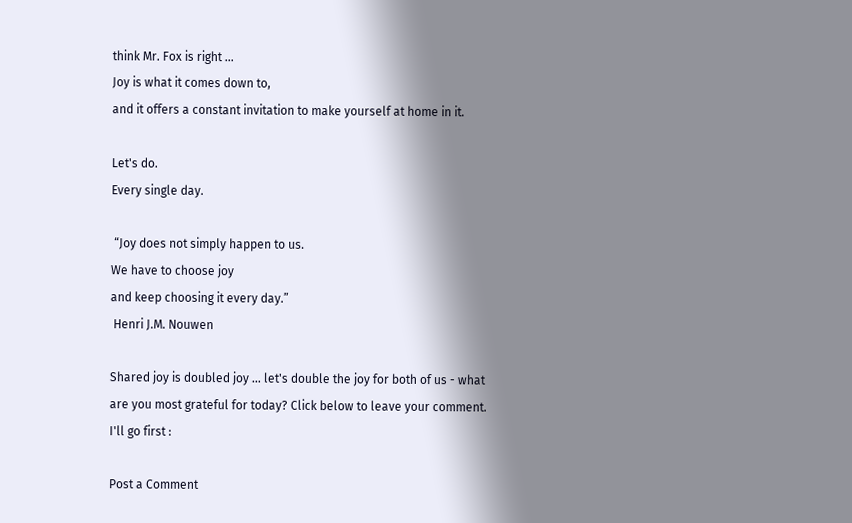think Mr. Fox is right ...
Joy is what it comes down to,
and it offers a constant invitation to make yourself at home in it.

Let's do.
Every single day.

 “Joy does not simply happen to us.
We have to choose joy
and keep choosing it every day.”
 Henri J.M. Nouwen

Shared joy is doubled joy ... let's double the joy for both of us - what are you most grateful for today? Click below to leave your comment. I'll go first :

Post a Comment